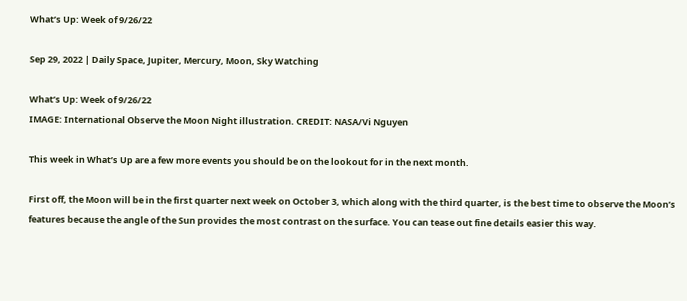What’s Up: Week of 9/26/22

Sep 29, 2022 | Daily Space, Jupiter, Mercury, Moon, Sky Watching

What’s Up: Week of 9/26/22
IMAGE: International Observe the Moon Night illustration. CREDIT: NASA/Vi Nguyen

This week in What’s Up are a few more events you should be on the lookout for in the next month.

First off, the Moon will be in the first quarter next week on October 3, which along with the third quarter, is the best time to observe the Moon’s features because the angle of the Sun provides the most contrast on the surface. You can tease out fine details easier this way.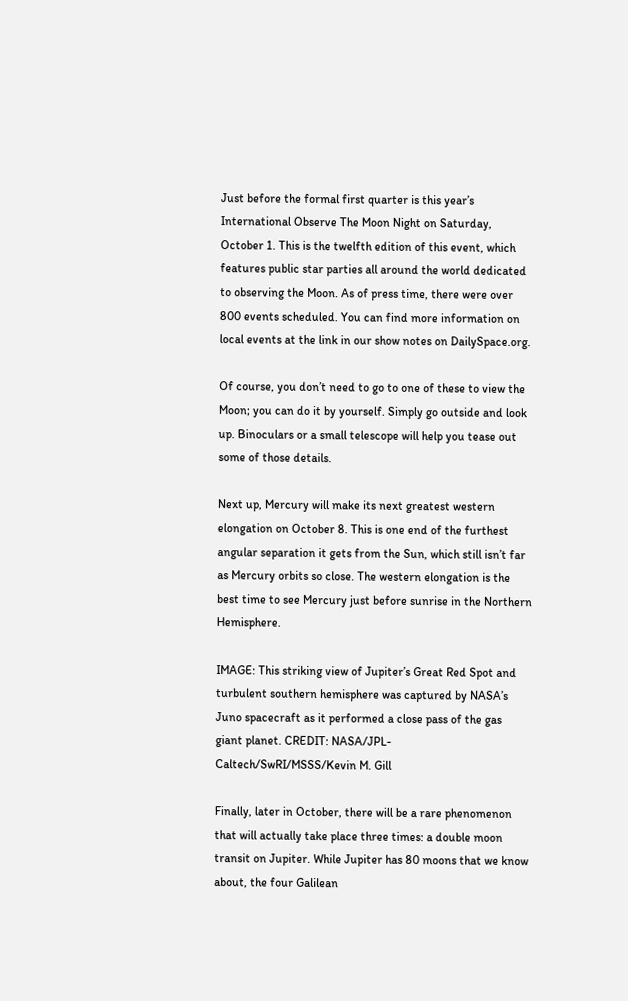Just before the formal first quarter is this year’s International Observe The Moon Night on Saturday, October 1. This is the twelfth edition of this event, which features public star parties all around the world dedicated to observing the Moon. As of press time, there were over 800 events scheduled. You can find more information on local events at the link in our show notes on DailySpace.org.

Of course, you don’t need to go to one of these to view the Moon; you can do it by yourself. Simply go outside and look up. Binoculars or a small telescope will help you tease out some of those details.

Next up, Mercury will make its next greatest western elongation on October 8. This is one end of the furthest angular separation it gets from the Sun, which still isn’t far as Mercury orbits so close. The western elongation is the best time to see Mercury just before sunrise in the Northern Hemisphere.

IMAGE: This striking view of Jupiter’s Great Red Spot and turbulent southern hemisphere was captured by NASA’s Juno spacecraft as it performed a close pass of the gas giant planet. CREDIT: NASA/JPL-Caltech/SwRI/MSSS/Kevin M. Gill

Finally, later in October, there will be a rare phenomenon that will actually take place three times: a double moon transit on Jupiter. While Jupiter has 80 moons that we know about, the four Galilean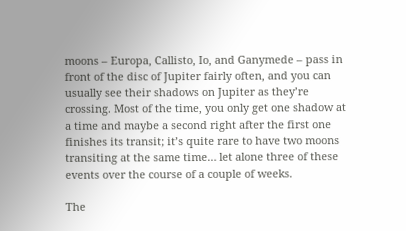moons – Europa, Callisto, Io, and Ganymede – pass in front of the disc of Jupiter fairly often, and you can usually see their shadows on Jupiter as they’re crossing. Most of the time, you only get one shadow at a time and maybe a second right after the first one finishes its transit; it’s quite rare to have two moons transiting at the same time… let alone three of these events over the course of a couple of weeks.

The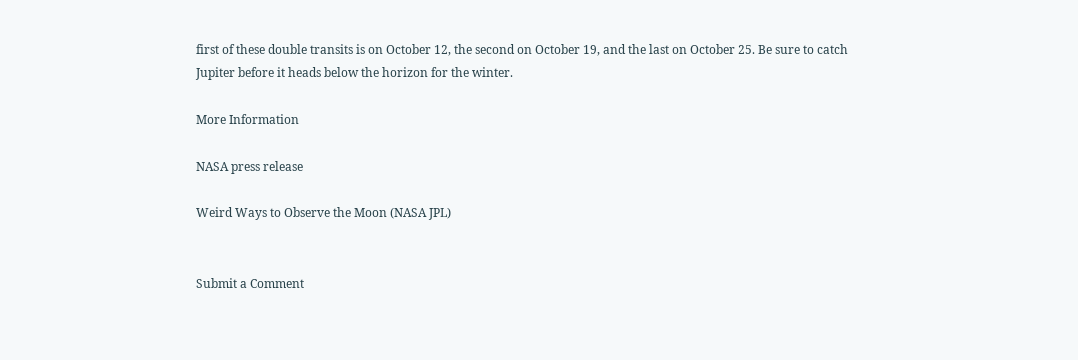first of these double transits is on October 12, the second on October 19, and the last on October 25. Be sure to catch Jupiter before it heads below the horizon for the winter.

More Information

NASA press release

Weird Ways to Observe the Moon (NASA JPL)


Submit a Comment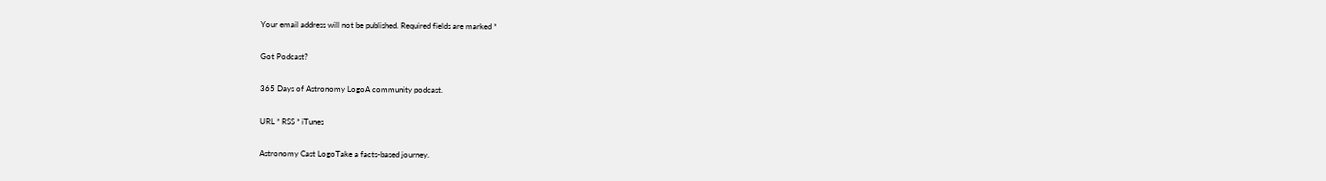Your email address will not be published. Required fields are marked *

Got Podcast?

365 Days of Astronomy LogoA community podcast.

URL * RSS * iTunes

Astronomy Cast LogoTake a facts-based journey.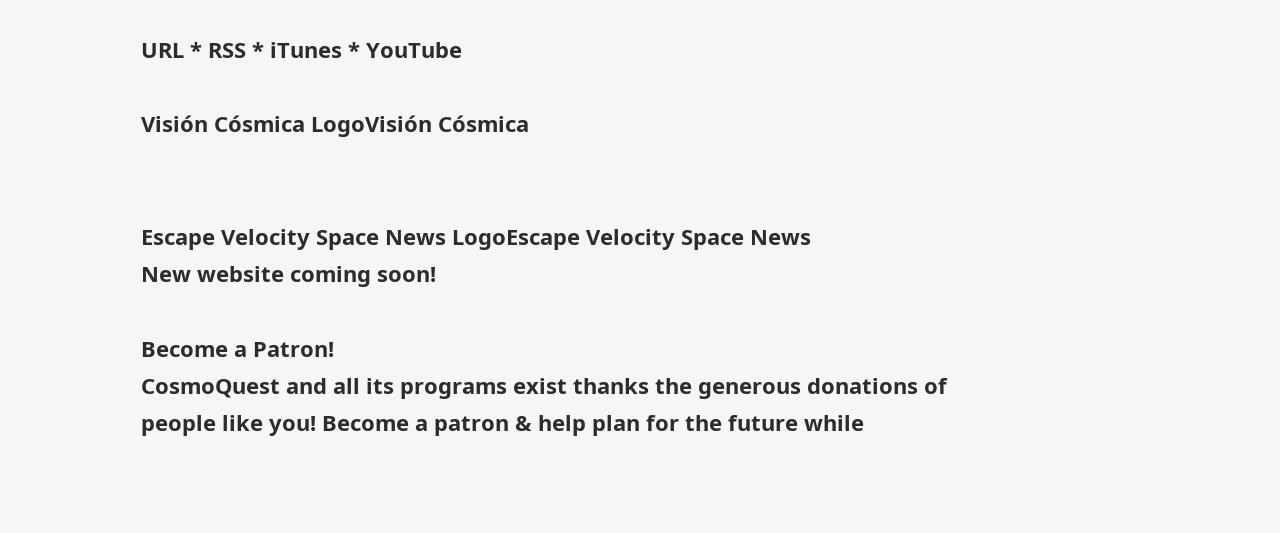URL * RSS * iTunes * YouTube

Visión Cósmica LogoVisión Cósmica


Escape Velocity Space News LogoEscape Velocity Space News
New website coming soon!

Become a Patron!
CosmoQuest and all its programs exist thanks the generous donations of people like you! Become a patron & help plan for the future while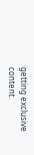getting exclusive content.